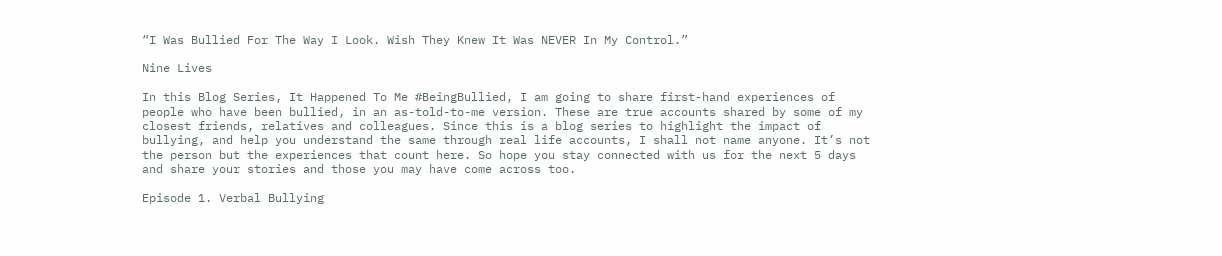“I Was Bullied For The Way I Look. Wish They Knew It Was NEVER In My Control.”

Nine Lives

In this Blog Series, It Happened To Me #BeingBullied, I am going to share first-hand experiences of people who have been bullied, in an as-told-to-me version. These are true accounts shared by some of my closest friends, relatives and colleagues. Since this is a blog series to highlight the impact of bullying, and help you understand the same through real life accounts, I shall not name anyone. It’s not the person but the experiences that count here. So hope you stay connected with us for the next 5 days and share your stories and those you may have come across too.

Episode 1. Verbal Bullying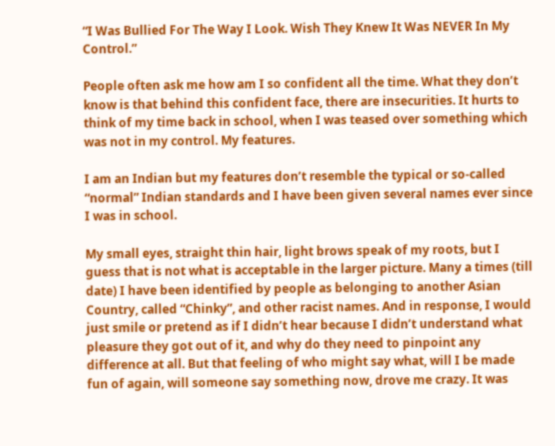“I Was Bullied For The Way I Look. Wish They Knew It Was NEVER In My Control.”

People often ask me how am I so confident all the time. What they don’t know is that behind this confident face, there are insecurities. It hurts to think of my time back in school, when I was teased over something which was not in my control. My features.

I am an Indian but my features don’t resemble the typical or so-called “normal” Indian standards and I have been given several names ever since I was in school.

My small eyes, straight thin hair, light brows speak of my roots, but I guess that is not what is acceptable in the larger picture. Many a times (till date) I have been identified by people as belonging to another Asian Country, called “Chinky”, and other racist names. And in response, I would just smile or pretend as if I didn’t hear because I didn’t understand what pleasure they got out of it, and why do they need to pinpoint any difference at all. But that feeling of who might say what, will I be made fun of again, will someone say something now, drove me crazy. It was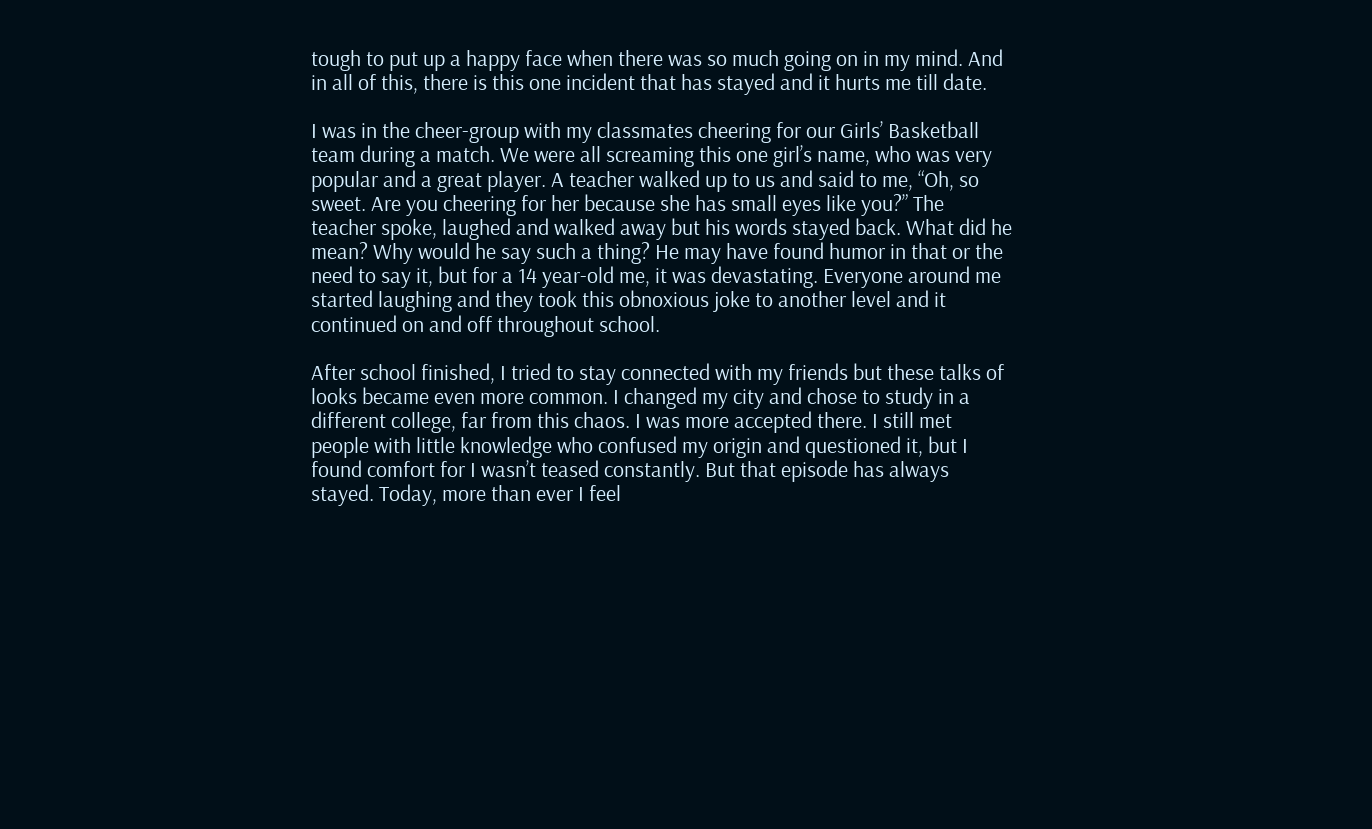tough to put up a happy face when there was so much going on in my mind. And in all of this, there is this one incident that has stayed and it hurts me till date.

I was in the cheer-group with my classmates cheering for our Girls’ Basketball team during a match. We were all screaming this one girl’s name, who was very popular and a great player. A teacher walked up to us and said to me, “Oh, so sweet. Are you cheering for her because she has small eyes like you?” The teacher spoke, laughed and walked away but his words stayed back. What did he mean? Why would he say such a thing? He may have found humor in that or the need to say it, but for a 14 year-old me, it was devastating. Everyone around me started laughing and they took this obnoxious joke to another level and it continued on and off throughout school.

After school finished, I tried to stay connected with my friends but these talks of looks became even more common. I changed my city and chose to study in a different college, far from this chaos. I was more accepted there. I still met people with little knowledge who confused my origin and questioned it, but I found comfort for I wasn’t teased constantly. But that episode has always stayed. Today, more than ever I feel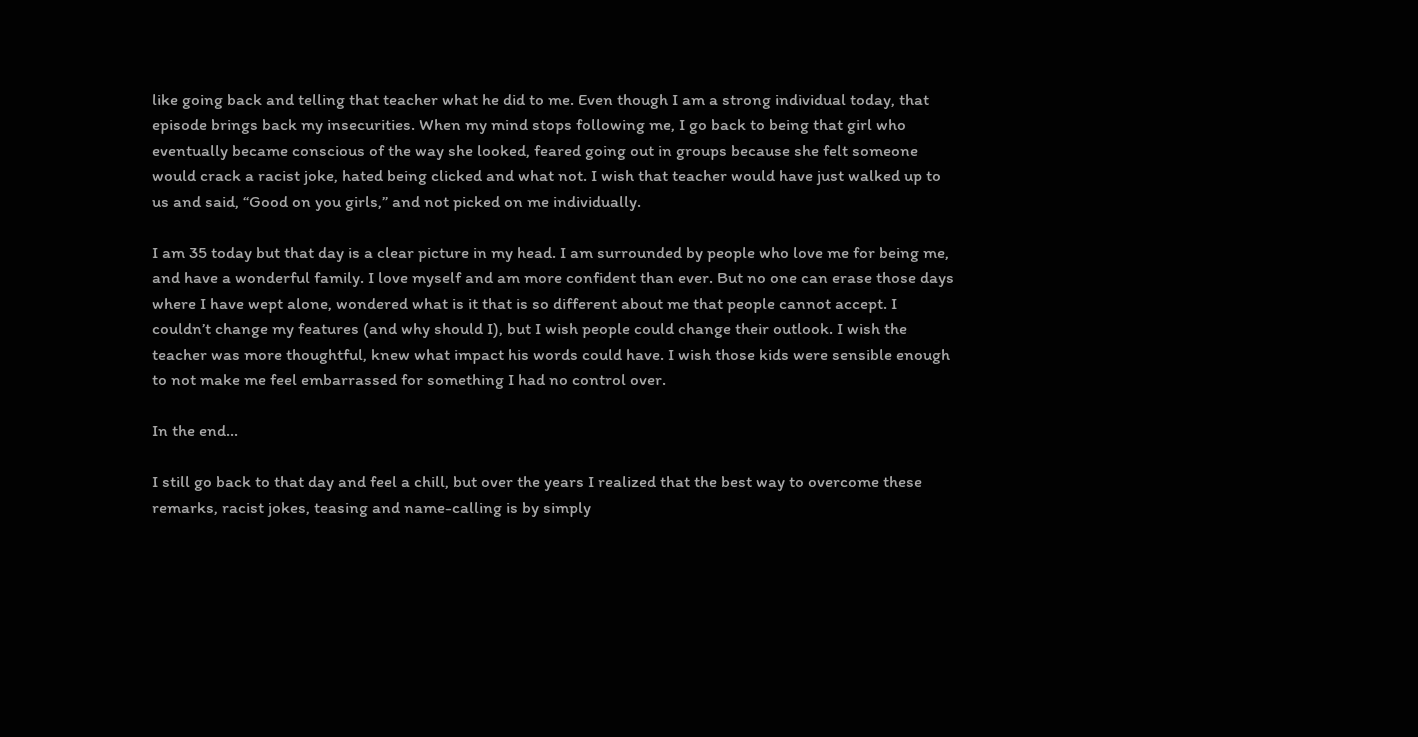like going back and telling that teacher what he did to me. Even though I am a strong individual today, that episode brings back my insecurities. When my mind stops following me, I go back to being that girl who eventually became conscious of the way she looked, feared going out in groups because she felt someone would crack a racist joke, hated being clicked and what not. I wish that teacher would have just walked up to us and said, “Good on you girls,” and not picked on me individually.

I am 35 today but that day is a clear picture in my head. I am surrounded by people who love me for being me, and have a wonderful family. I love myself and am more confident than ever. But no one can erase those days where I have wept alone, wondered what is it that is so different about me that people cannot accept. I couldn’t change my features (and why should I), but I wish people could change their outlook. I wish the teacher was more thoughtful, knew what impact his words could have. I wish those kids were sensible enough to not make me feel embarrassed for something I had no control over.

In the end…

I still go back to that day and feel a chill, but over the years I realized that the best way to overcome these remarks, racist jokes, teasing and name-calling is by simply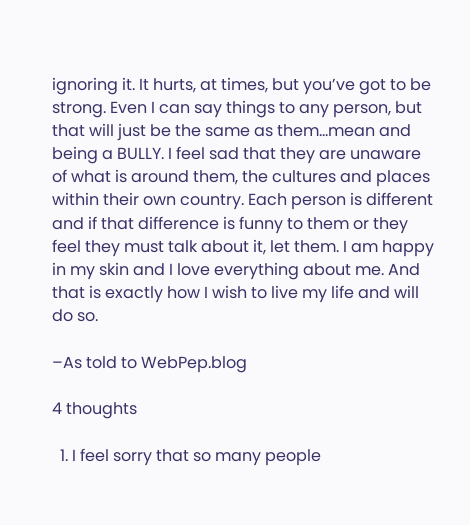ignoring it. It hurts, at times, but you’ve got to be strong. Even I can say things to any person, but that will just be the same as them…mean and being a BULLY. I feel sad that they are unaware of what is around them, the cultures and places within their own country. Each person is different and if that difference is funny to them or they feel they must talk about it, let them. I am happy in my skin and I love everything about me. And that is exactly how I wish to live my life and will do so.

–As told to WebPep.blog

4 thoughts

  1. I feel sorry that so many people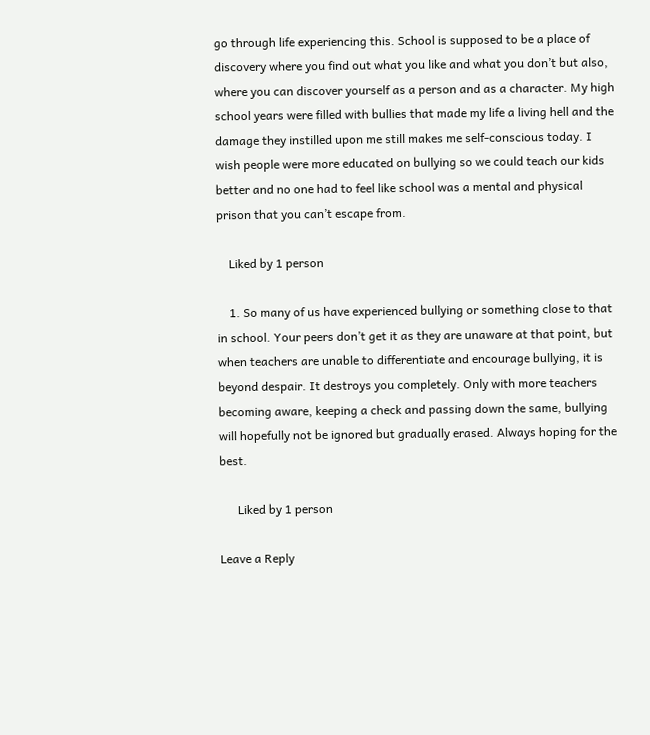go through life experiencing this. School is supposed to be a place of discovery where you find out what you like and what you don’t but also, where you can discover yourself as a person and as a character. My high school years were filled with bullies that made my life a living hell and the damage they instilled upon me still makes me self-conscious today. I wish people were more educated on bullying so we could teach our kids better and no one had to feel like school was a mental and physical prison that you can’t escape from.

    Liked by 1 person

    1. So many of us have experienced bullying or something close to that in school. Your peers don’t get it as they are unaware at that point, but when teachers are unable to differentiate and encourage bullying, it is beyond despair. It destroys you completely. Only with more teachers becoming aware, keeping a check and passing down the same, bullying will hopefully not be ignored but gradually erased. Always hoping for the best.

      Liked by 1 person

Leave a Reply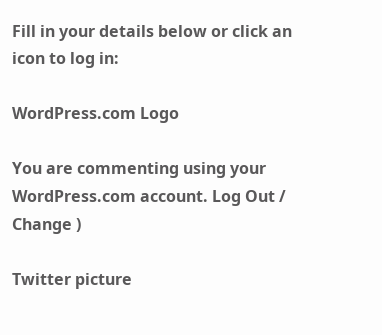Fill in your details below or click an icon to log in:

WordPress.com Logo

You are commenting using your WordPress.com account. Log Out /  Change )

Twitter picture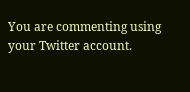You are commenting using your Twitter account.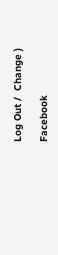Log Out /  Change )

Facebook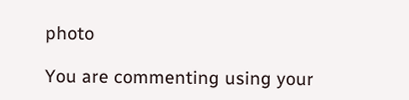photo

You are commenting using your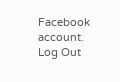Facebook account. Log Out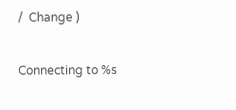/  Change )

Connecting to %s